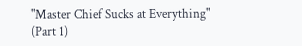"Master Chief Sucks at Everything"
(Part 1)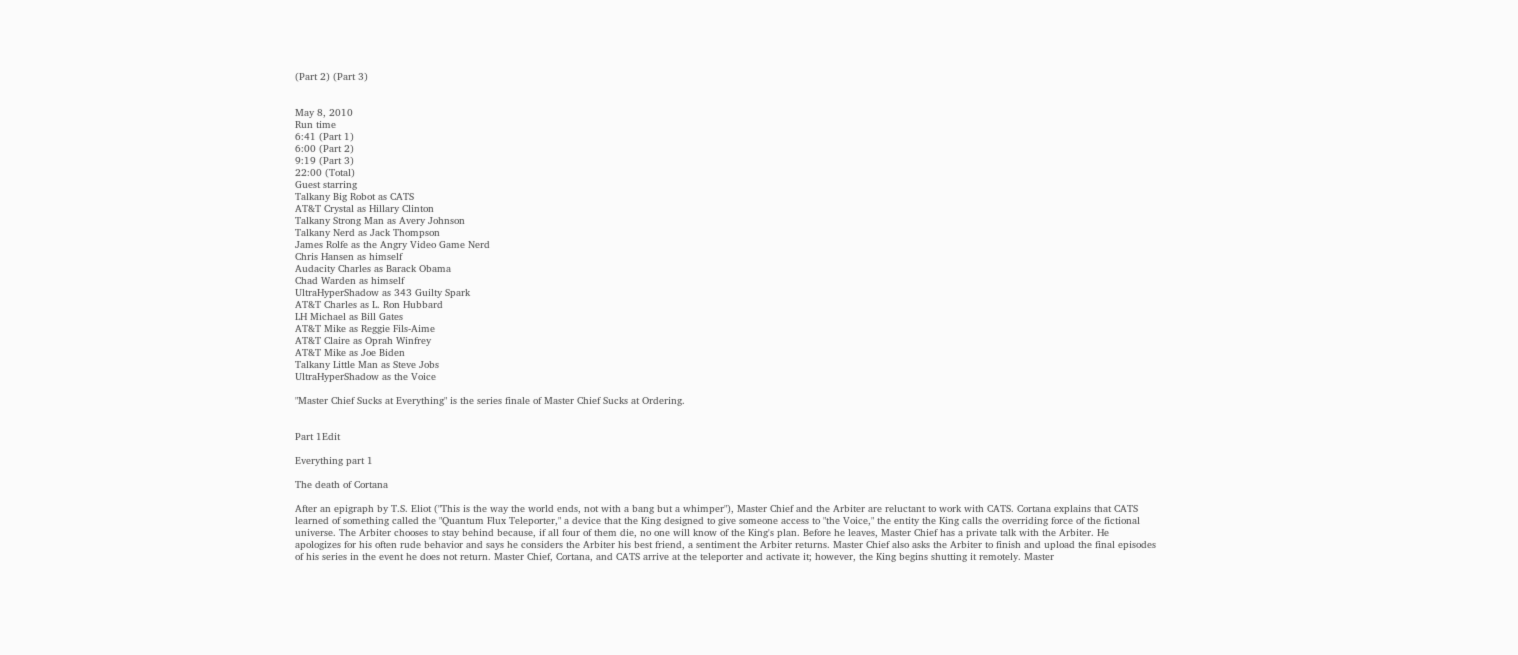(Part 2) (Part 3)


May 8, 2010
Run time
6:41 (Part 1)
6:00 (Part 2)
9:19 (Part 3)
22:00 (Total)
Guest starring
Talkany Big Robot as CATS
AT&T Crystal as Hillary Clinton
Talkany Strong Man as Avery Johnson
Talkany Nerd as Jack Thompson
James Rolfe as the Angry Video Game Nerd
Chris Hansen as himself
Audacity Charles as Barack Obama
Chad Warden as himself
UltraHyperShadow as 343 Guilty Spark
AT&T Charles as L. Ron Hubbard
LH Michael as Bill Gates
AT&T Mike as Reggie Fils-Aime
AT&T Claire as Oprah Winfrey
AT&T Mike as Joe Biden
Talkany Little Man as Steve Jobs
UltraHyperShadow as the Voice

"Master Chief Sucks at Everything" is the series finale of Master Chief Sucks at Ordering.


Part 1Edit

Everything part 1

The death of Cortana

After an epigraph by T.S. Eliot ("This is the way the world ends, not with a bang but a whimper"), Master Chief and the Arbiter are reluctant to work with CATS. Cortana explains that CATS learned of something called the "Quantum Flux Teleporter," a device that the King designed to give someone access to "the Voice," the entity the King calls the overriding force of the fictional universe. The Arbiter chooses to stay behind because, if all four of them die, no one will know of the King's plan. Before he leaves, Master Chief has a private talk with the Arbiter. He apologizes for his often rude behavior and says he considers the Arbiter his best friend, a sentiment the Arbiter returns. Master Chief also asks the Arbiter to finish and upload the final episodes of his series in the event he does not return. Master Chief, Cortana, and CATS arrive at the teleporter and activate it; however, the King begins shutting it remotely. Master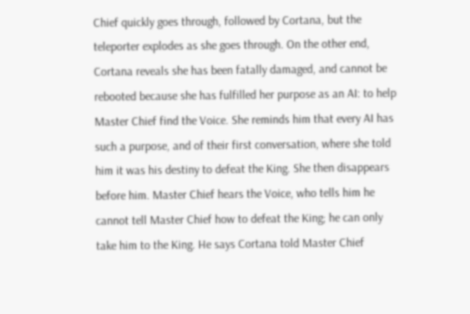Chief quickly goes through, followed by Cortana, but the teleporter explodes as she goes through. On the other end, Cortana reveals she has been fatally damaged, and cannot be rebooted because she has fulfilled her purpose as an AI: to help Master Chief find the Voice. She reminds him that every AI has such a purpose, and of their first conversation, where she told him it was his destiny to defeat the King. She then disappears before him. Master Chief hears the Voice, who tells him he cannot tell Master Chief how to defeat the King; he can only take him to the King. He says Cortana told Master Chief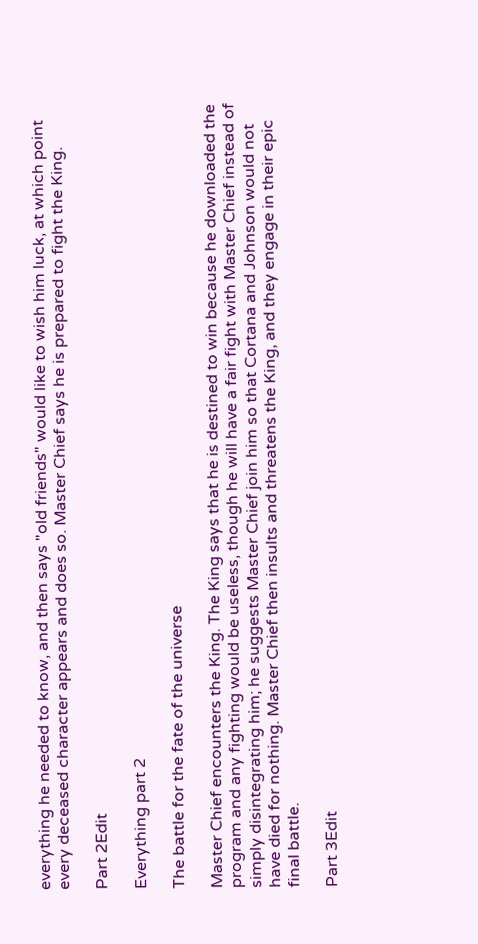everything he needed to know, and then says "old friends" would like to wish him luck, at which point every deceased character appears and does so. Master Chief says he is prepared to fight the King.

Part 2Edit

Everything part 2

The battle for the fate of the universe

Master Chief encounters the King. The King says that he is destined to win because he downloaded the program and any fighting would be useless, though he will have a fair fight with Master Chief instead of simply disintegrating him; he suggests Master Chief join him so that Cortana and Johnson would not have died for nothing. Master Chief then insults and threatens the King, and they engage in their epic final battle.

Part 3Edit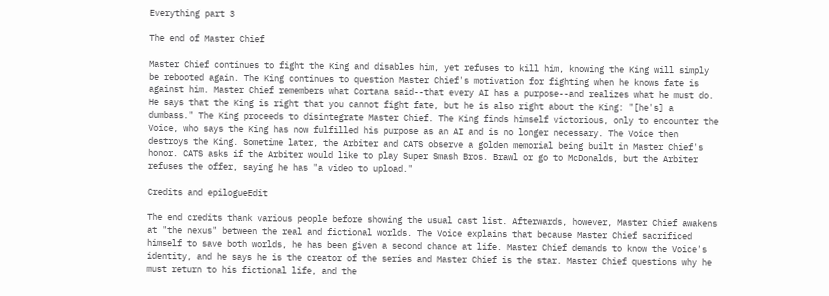Everything part 3

The end of Master Chief

Master Chief continues to fight the King and disables him, yet refuses to kill him, knowing the King will simply be rebooted again. The King continues to question Master Chief's motivation for fighting when he knows fate is against him. Master Chief remembers what Cortana said--that every AI has a purpose--and realizes what he must do. He says that the King is right that you cannot fight fate, but he is also right about the King: "[he's] a dumbass." The King proceeds to disintegrate Master Chief. The King finds himself victorious, only to encounter the Voice, who says the King has now fulfilled his purpose as an AI and is no longer necessary. The Voice then destroys the King. Sometime later, the Arbiter and CATS observe a golden memorial being built in Master Chief's honor. CATS asks if the Arbiter would like to play Super Smash Bros. Brawl or go to McDonalds, but the Arbiter refuses the offer, saying he has "a video to upload."

Credits and epilogueEdit

The end credits thank various people before showing the usual cast list. Afterwards, however, Master Chief awakens at "the nexus" between the real and fictional worlds. The Voice explains that because Master Chief sacrificed himself to save both worlds, he has been given a second chance at life. Master Chief demands to know the Voice's identity, and he says he is the creator of the series and Master Chief is the star. Master Chief questions why he must return to his fictional life, and the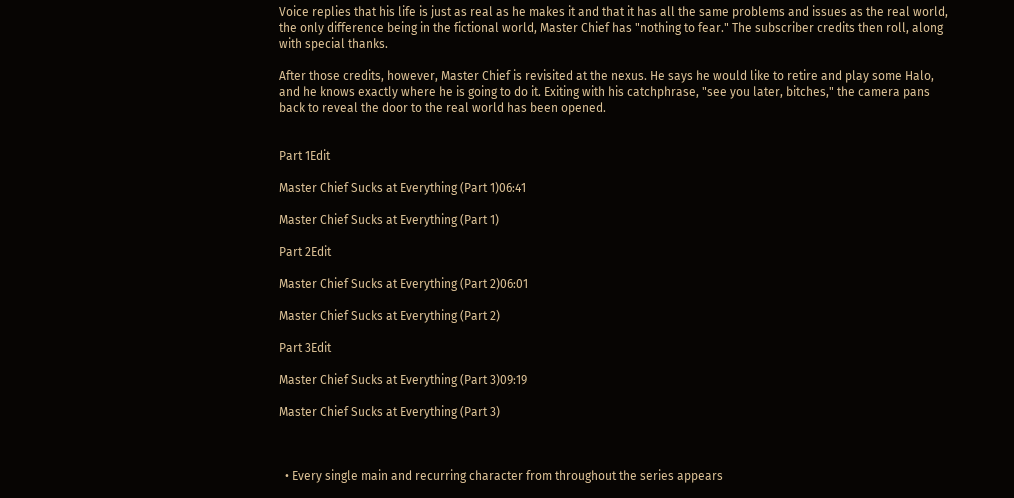Voice replies that his life is just as real as he makes it and that it has all the same problems and issues as the real world, the only difference being in the fictional world, Master Chief has "nothing to fear." The subscriber credits then roll, along with special thanks.

After those credits, however, Master Chief is revisited at the nexus. He says he would like to retire and play some Halo, and he knows exactly where he is going to do it. Exiting with his catchphrase, "see you later, bitches," the camera pans back to reveal the door to the real world has been opened.


Part 1Edit

Master Chief Sucks at Everything (Part 1)06:41

Master Chief Sucks at Everything (Part 1)

Part 2Edit

Master Chief Sucks at Everything (Part 2)06:01

Master Chief Sucks at Everything (Part 2)

Part 3Edit

Master Chief Sucks at Everything (Part 3)09:19

Master Chief Sucks at Everything (Part 3)



  • Every single main and recurring character from throughout the series appears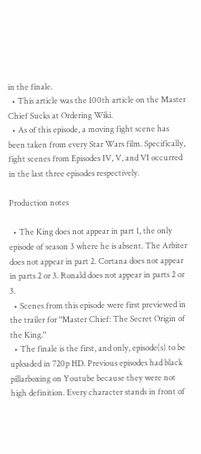in the finale.
  • This article was the 100th article on the Master Chief Sucks at Ordering Wiki.
  • As of this episode, a moving fight scene has been taken from every Star Wars film. Specifically, fight scenes from Episodes IV, V, and VI occurred in the last three episodes respectively.

Production notes

  • The King does not appear in part 1, the only episode of season 3 where he is absent. The Arbiter does not appear in part 2. Cortana does not appear in parts 2 or 3. Ronald does not appear in parts 2 or 3.
  • Scenes from this episode were first previewed in the trailer for "Master Chief: The Secret Origin of the King."
  • The finale is the first, and only, episode(s) to be uploaded in 720p HD. Previous episodes had black pillarboxing on Youtube because they were not high definition. Every character stands in front of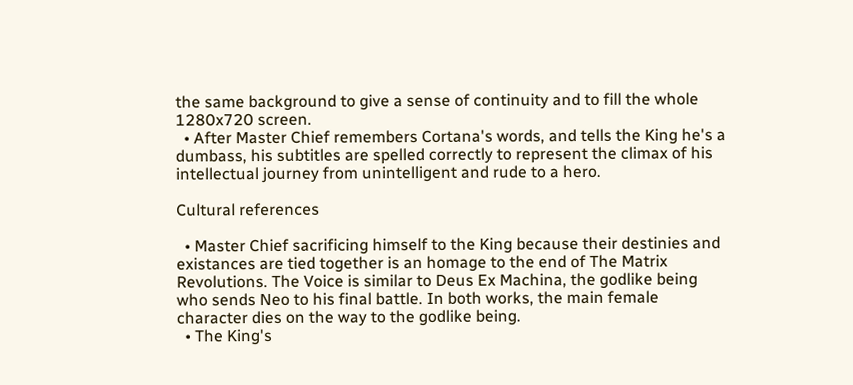the same background to give a sense of continuity and to fill the whole 1280x720 screen.
  • After Master Chief remembers Cortana's words, and tells the King he's a dumbass, his subtitles are spelled correctly to represent the climax of his intellectual journey from unintelligent and rude to a hero.

Cultural references

  • Master Chief sacrificing himself to the King because their destinies and existances are tied together is an homage to the end of The Matrix Revolutions. The Voice is similar to Deus Ex Machina, the godlike being who sends Neo to his final battle. In both works, the main female character dies on the way to the godlike being.
  • The King's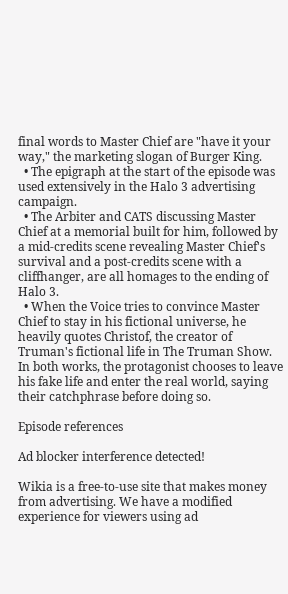final words to Master Chief are "have it your way," the marketing slogan of Burger King.
  • The epigraph at the start of the episode was used extensively in the Halo 3 advertising campaign.
  • The Arbiter and CATS discussing Master Chief at a memorial built for him, followed by a mid-credits scene revealing Master Chief's survival and a post-credits scene with a cliffhanger, are all homages to the ending of Halo 3.
  • When the Voice tries to convince Master Chief to stay in his fictional universe, he heavily quotes Christof, the creator of Truman's fictional life in The Truman Show. In both works, the protagonist chooses to leave his fake life and enter the real world, saying their catchphrase before doing so.

Episode references

Ad blocker interference detected!

Wikia is a free-to-use site that makes money from advertising. We have a modified experience for viewers using ad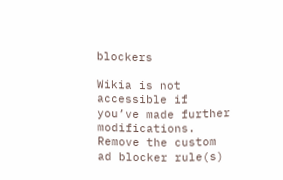blockers

Wikia is not accessible if you’ve made further modifications. Remove the custom ad blocker rule(s)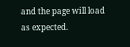and the page will load as expected.